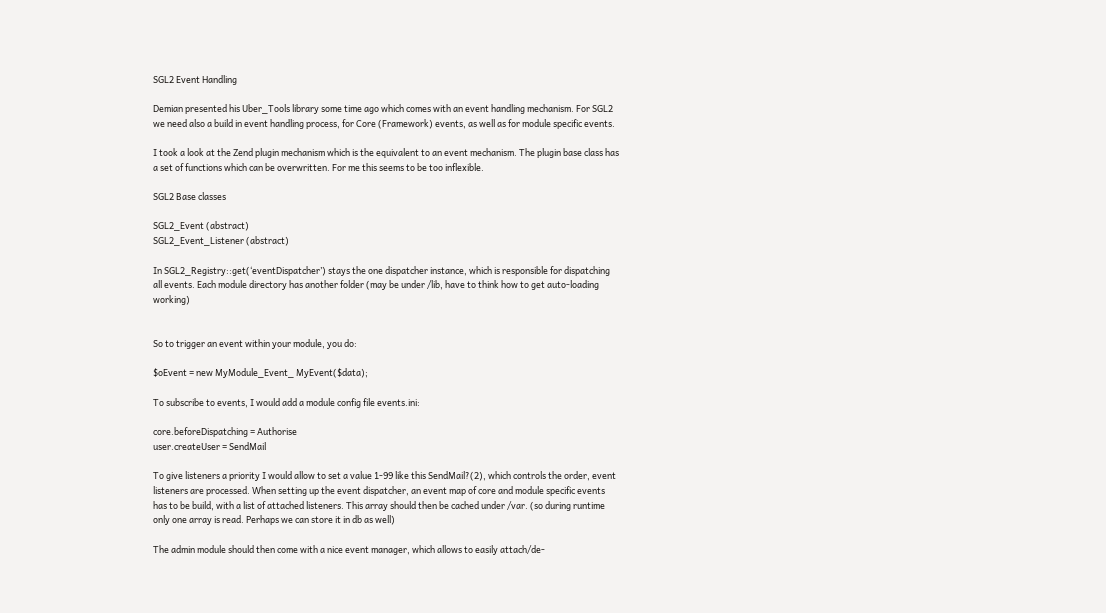SGL2 Event Handling

Demian presented his Uber_Tools library some time ago which comes with an event handling mechanism. For SGL2 we need also a build in event handling process, for Core (Framework) events, as well as for module specific events.

I took a look at the Zend plugin mechanism which is the equivalent to an event mechanism. The plugin base class has a set of functions which can be overwritten. For me this seems to be too inflexible.

SGL2 Base classes

SGL2_Event (abstract)
SGL2_Event_Listener (abstract)

In SGL2_Registry::get(‘eventDispatcher’) stays the one dispatcher instance, which is responsible for dispatching all events. Each module directory has another folder (may be under /lib, have to think how to get auto-loading working)


So to trigger an event within your module, you do:

$oEvent = new MyModule_Event_ MyEvent($data);

To subscribe to events, I would add a module config file events.ini:

core.beforeDispatching = Authorise
user.createUser = SendMail

To give listeners a priority I would allow to set a value 1-99 like this SendMail?(2), which controls the order, event listeners are processed. When setting up the event dispatcher, an event map of core and module specific events has to be build, with a list of attached listeners. This array should then be cached under /var. (so during runtime only one array is read. Perhaps we can store it in db as well)

The admin module should then come with a nice event manager, which allows to easily attach/de-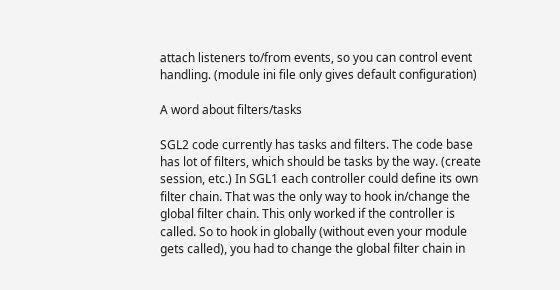attach listeners to/from events, so you can control event handling. (module ini file only gives default configuration)

A word about filters/tasks

SGL2 code currently has tasks and filters. The code base has lot of filters, which should be tasks by the way. (create session, etc.) In SGL1 each controller could define its own filter chain. That was the only way to hook in/change the global filter chain. This only worked if the controller is called. So to hook in globally (without even your module gets called), you had to change the global filter chain in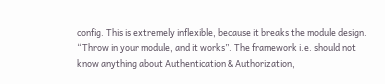config. This is extremely inflexible, because it breaks the module design. “Throw in your module, and it works”. The framework i.e. should not know anything about Authentication & Authorization,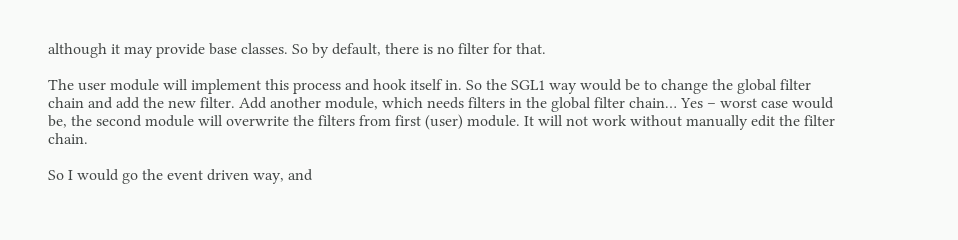although it may provide base classes. So by default, there is no filter for that.

The user module will implement this process and hook itself in. So the SGL1 way would be to change the global filter chain and add the new filter. Add another module, which needs filters in the global filter chain… Yes – worst case would be, the second module will overwrite the filters from first (user) module. It will not work without manually edit the filter chain.

So I would go the event driven way, and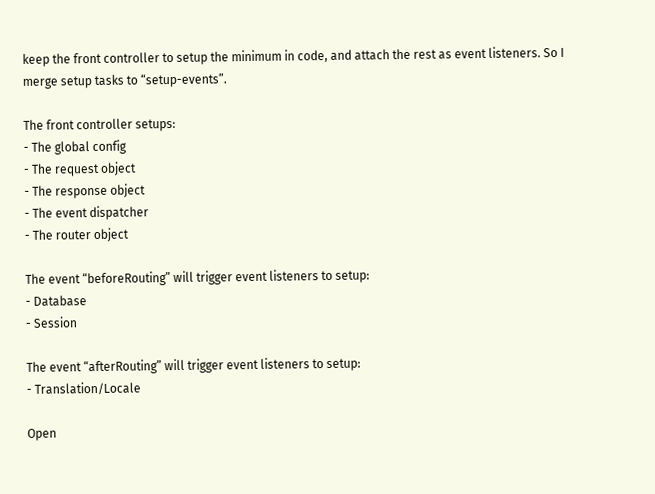keep the front controller to setup the minimum in code, and attach the rest as event listeners. So I merge setup tasks to “setup-events”.

The front controller setups:
- The global config
- The request object
- The response object
- The event dispatcher
- The router object

The event “beforeRouting” will trigger event listeners to setup:
- Database
- Session

The event “afterRouting” will trigger event listeners to setup:
- Translation/Locale

Open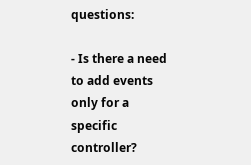questions:

- Is there a need to add events only for a specific controller?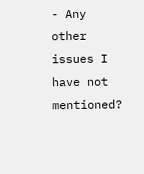- Any other issues I have not mentioned?